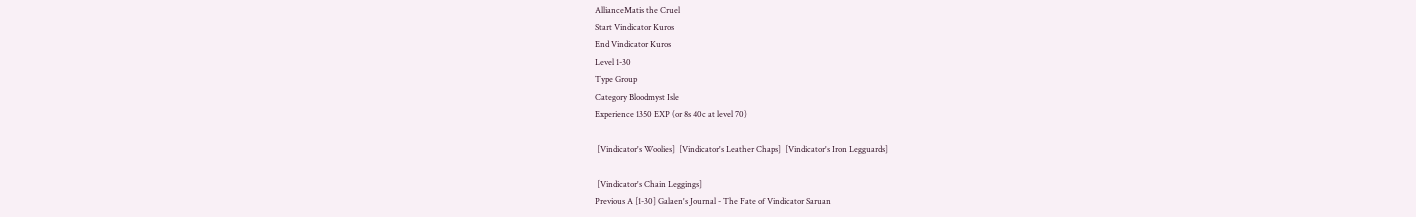AllianceMatis the Cruel
Start Vindicator Kuros
End Vindicator Kuros
Level 1-30
Type Group
Category Bloodmyst Isle
Experience 1350 EXP (or 8s 40c at level 70)

 [Vindicator's Woolies]  [Vindicator's Leather Chaps]  [Vindicator's Iron Legguards]

 [Vindicator's Chain Leggings]
Previous A [1-30] Galaen's Journal - The Fate of Vindicator Saruan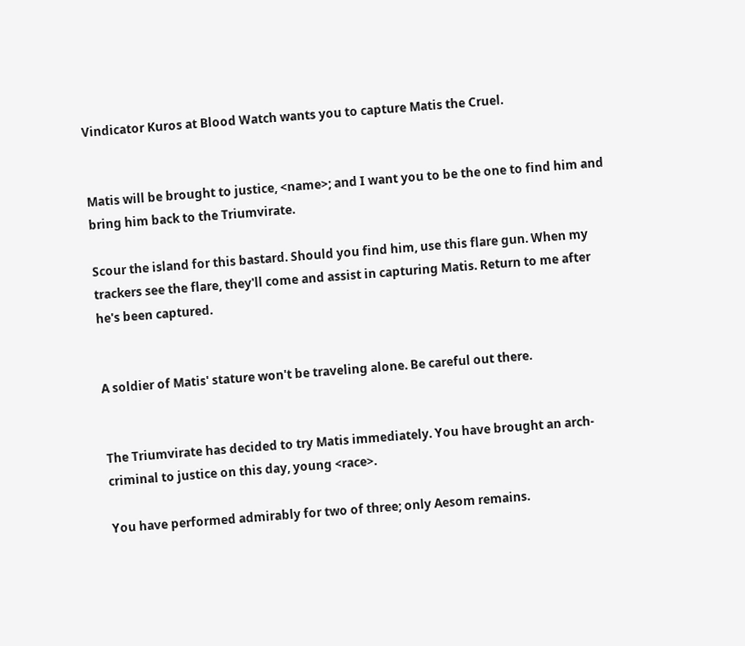Vindicator Kuros at Blood Watch wants you to capture Matis the Cruel.


Matis will be brought to justice, <name>; and I want you to be the one to find him and bring him back to the Triumvirate.

Scour the island for this bastard. Should you find him, use this flare gun. When my trackers see the flare, they'll come and assist in capturing Matis. Return to me after he's been captured.


A soldier of Matis' stature won't be traveling alone. Be careful out there.


The Triumvirate has decided to try Matis immediately. You have brought an arch-criminal to justice on this day, young <race>.

You have performed admirably for two of three; only Aesom remains.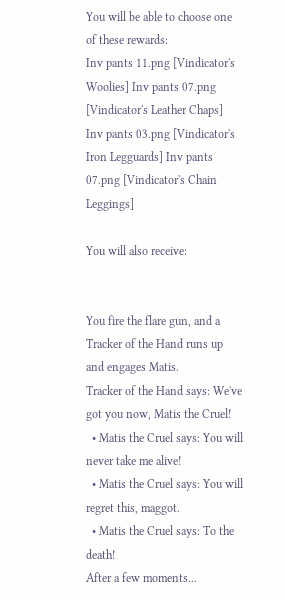You will be able to choose one of these rewards:
Inv pants 11.png [Vindicator's Woolies] Inv pants 07.png [Vindicator's Leather Chaps]
Inv pants 03.png [Vindicator's Iron Legguards] Inv pants 07.png [Vindicator's Chain Leggings]

You will also receive:


You fire the flare gun, and a Tracker of the Hand runs up and engages Matis.
Tracker of the Hand says: We've got you now, Matis the Cruel!
  • Matis the Cruel says: You will never take me alive!
  • Matis the Cruel says: You will regret this, maggot.
  • Matis the Cruel says: To the death!
After a few moments...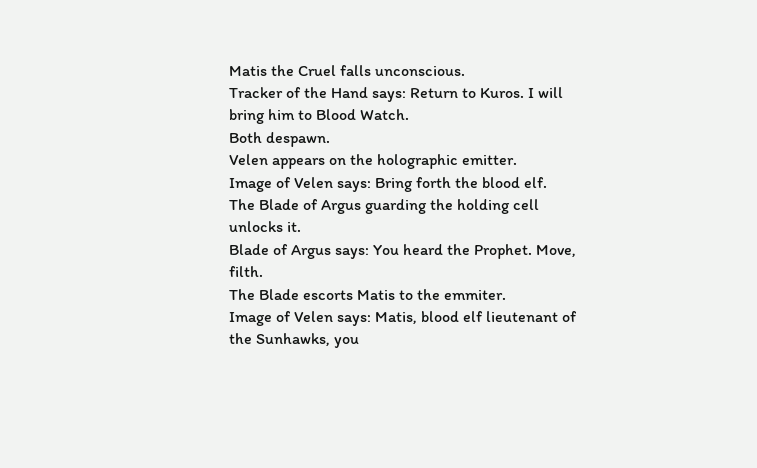Matis the Cruel falls unconscious.
Tracker of the Hand says: Return to Kuros. I will bring him to Blood Watch.
Both despawn.
Velen appears on the holographic emitter.
Image of Velen says: Bring forth the blood elf.
The Blade of Argus guarding the holding cell unlocks it.
Blade of Argus says: You heard the Prophet. Move, filth.
The Blade escorts Matis to the emmiter.
Image of Velen says: Matis, blood elf lieutenant of the Sunhawks, you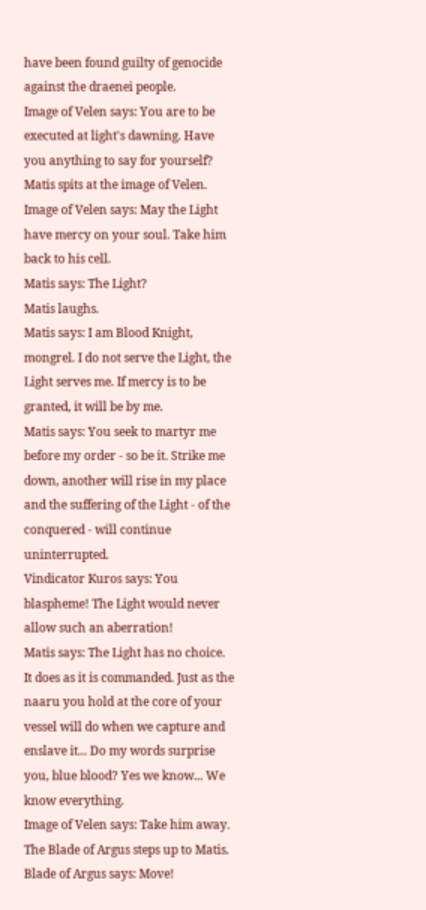have been found guilty of genocide against the draenei people.
Image of Velen says: You are to be executed at light's dawning. Have you anything to say for yourself?
Matis spits at the image of Velen.
Image of Velen says: May the Light have mercy on your soul. Take him back to his cell.
Matis says: The Light?
Matis laughs.
Matis says: I am Blood Knight, mongrel. I do not serve the Light, the Light serves me. If mercy is to be granted, it will be by me.
Matis says: You seek to martyr me before my order - so be it. Strike me down, another will rise in my place and the suffering of the Light - of the conquered - will continue uninterrupted.
Vindicator Kuros says: You blaspheme! The Light would never allow such an aberration!
Matis says: The Light has no choice. It does as it is commanded. Just as the naaru you hold at the core of your vessel will do when we capture and enslave it... Do my words surprise you, blue blood? Yes we know... We know everything.
Image of Velen says: Take him away.
The Blade of Argus steps up to Matis.
Blade of Argus says: Move!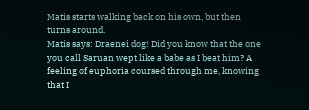Matis starts walking back on his own, but then turns around.
Matis says: Draenei dog! Did you know that the one you call Saruan wept like a babe as I beat him? A feeling of euphoria coursed through me, knowing that I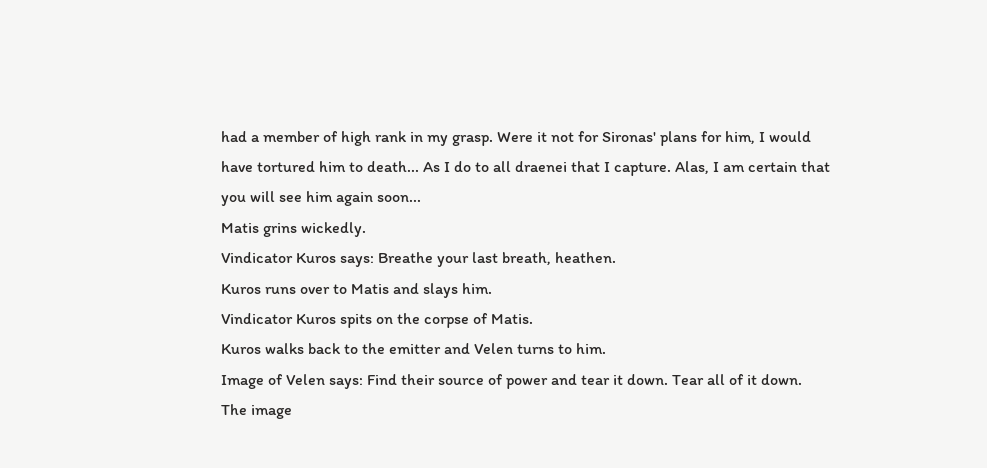had a member of high rank in my grasp. Were it not for Sironas' plans for him, I would have tortured him to death... As I do to all draenei that I capture. Alas, I am certain that you will see him again soon...
Matis grins wickedly.
Vindicator Kuros says: Breathe your last breath, heathen.
Kuros runs over to Matis and slays him.
Vindicator Kuros spits on the corpse of Matis.
Kuros walks back to the emitter and Velen turns to him.
Image of Velen says: Find their source of power and tear it down. Tear all of it down.
The image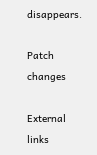disappears.

Patch changes

External links